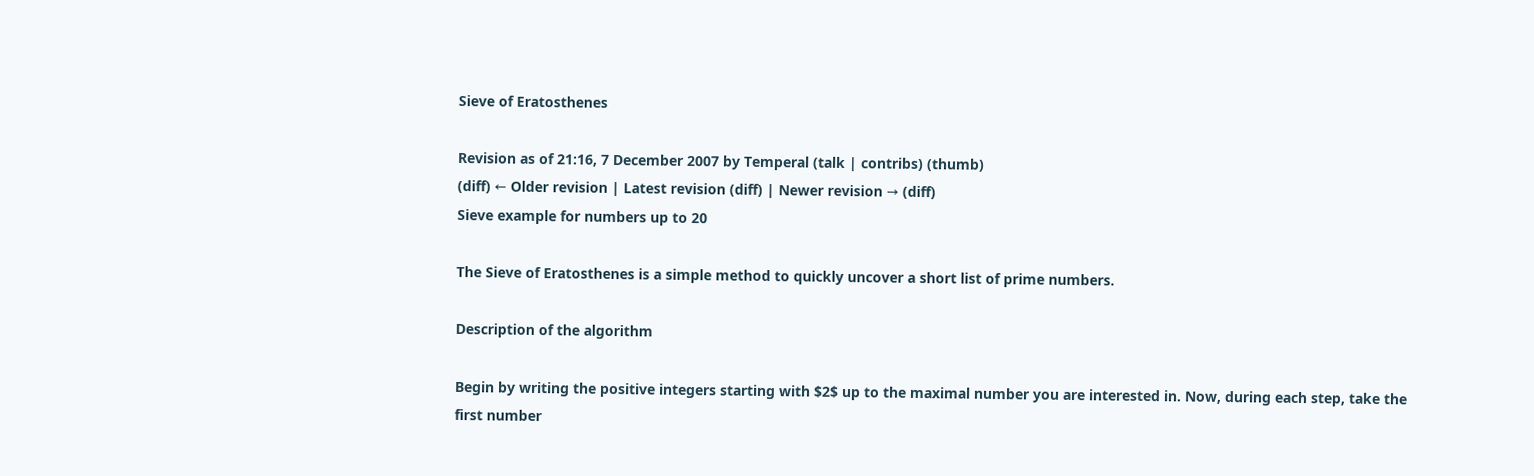Sieve of Eratosthenes

Revision as of 21:16, 7 December 2007 by Temperal (talk | contribs) (thumb)
(diff) ← Older revision | Latest revision (diff) | Newer revision → (diff)
Sieve example for numbers up to 20

The Sieve of Eratosthenes is a simple method to quickly uncover a short list of prime numbers.

Description of the algorithm

Begin by writing the positive integers starting with $2$ up to the maximal number you are interested in. Now, during each step, take the first number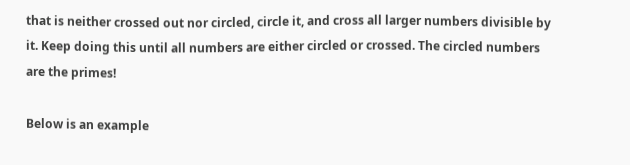that is neither crossed out nor circled, circle it, and cross all larger numbers divisible by it. Keep doing this until all numbers are either circled or crossed. The circled numbers are the primes!

Below is an example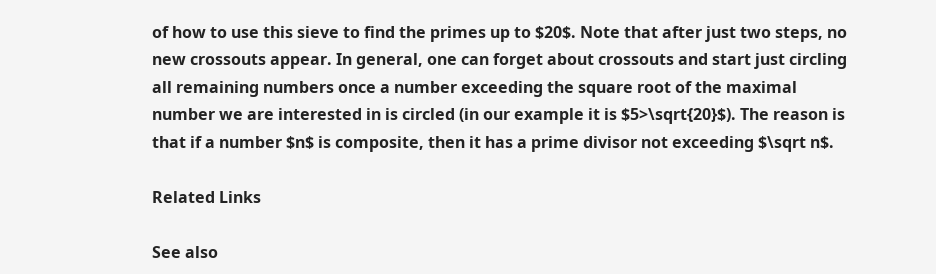of how to use this sieve to find the primes up to $20$. Note that after just two steps, no new crossouts appear. In general, one can forget about crossouts and start just circling all remaining numbers once a number exceeding the square root of the maximal number we are interested in is circled (in our example it is $5>\sqrt{20}$). The reason is that if a number $n$ is composite, then it has a prime divisor not exceeding $\sqrt n$.

Related Links

See also